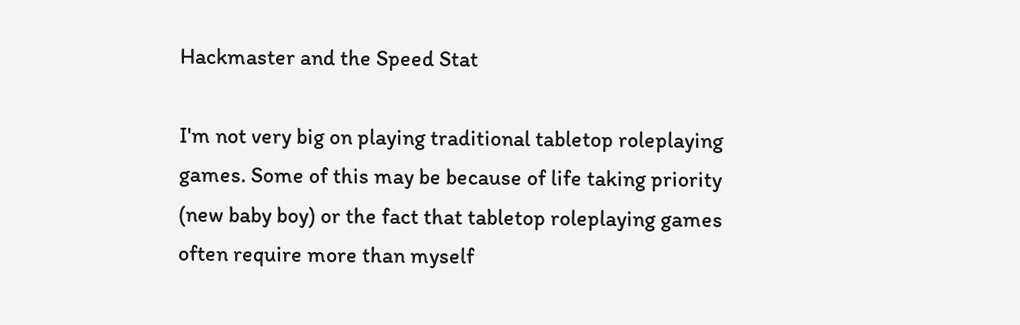Hackmaster and the Speed Stat

I'm not very big on playing traditional tabletop roleplaying games. Some of this may be because of life taking priority (new baby boy) or the fact that tabletop roleplaying games often require more than myself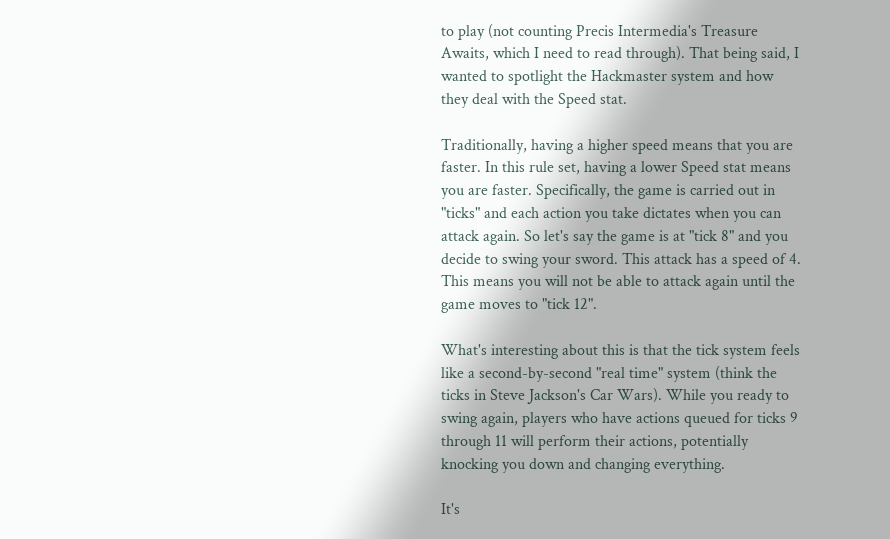to play (not counting Precis Intermedia's Treasure Awaits, which I need to read through). That being said, I wanted to spotlight the Hackmaster system and how they deal with the Speed stat.

Traditionally, having a higher speed means that you are faster. In this rule set, having a lower Speed stat means you are faster. Specifically, the game is carried out in "ticks" and each action you take dictates when you can attack again. So let's say the game is at "tick 8" and you decide to swing your sword. This attack has a speed of 4. This means you will not be able to attack again until the game moves to "tick 12".

What's interesting about this is that the tick system feels like a second-by-second "real time" system (think the ticks in Steve Jackson's Car Wars). While you ready to swing again, players who have actions queued for ticks 9 through 11 will perform their actions, potentially knocking you down and changing everything.

It's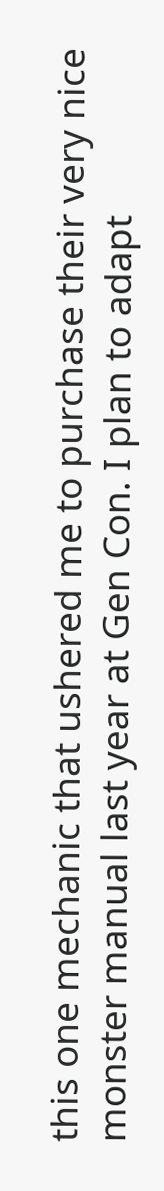this one mechanic that ushered me to purchase their very nice monster manual last year at Gen Con. I plan to adapt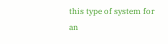this type of system for an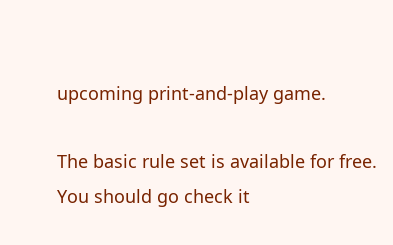upcoming print-and-play game.

The basic rule set is available for free. You should go check it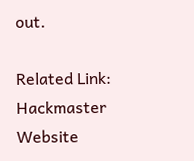out.

Related Link: Hackmaster Website